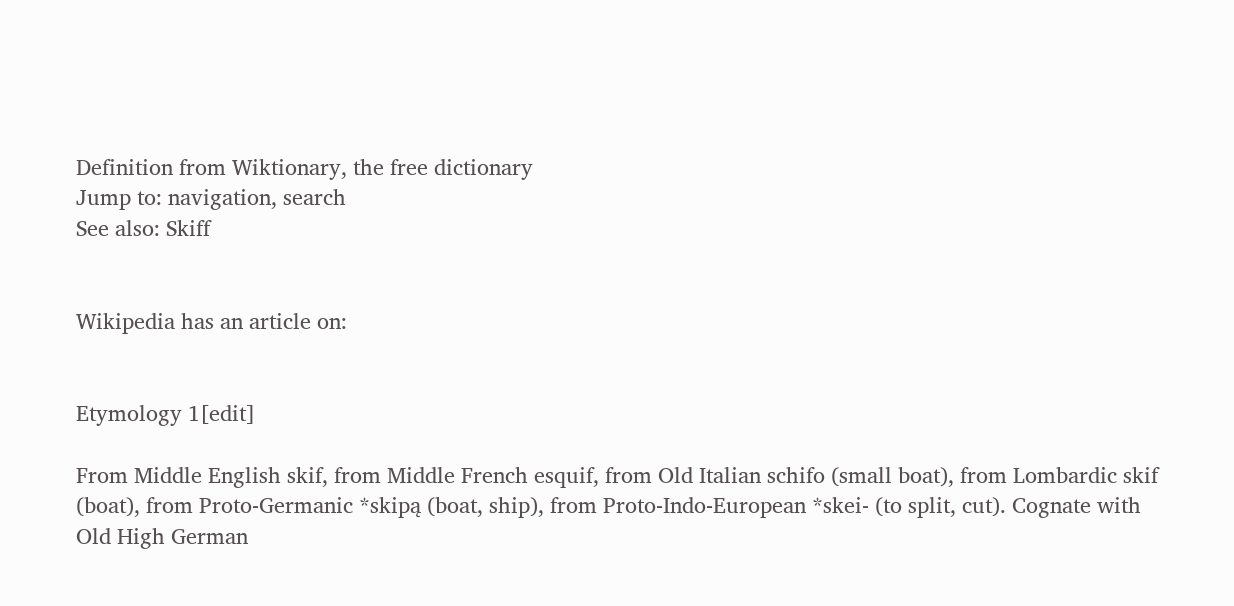Definition from Wiktionary, the free dictionary
Jump to: navigation, search
See also: Skiff


Wikipedia has an article on:


Etymology 1[edit]

From Middle English skif, from Middle French esquif, from Old Italian schifo (small boat), from Lombardic skif (boat), from Proto-Germanic *skipą (boat, ship), from Proto-Indo-European *skei- (to split, cut). Cognate with Old High German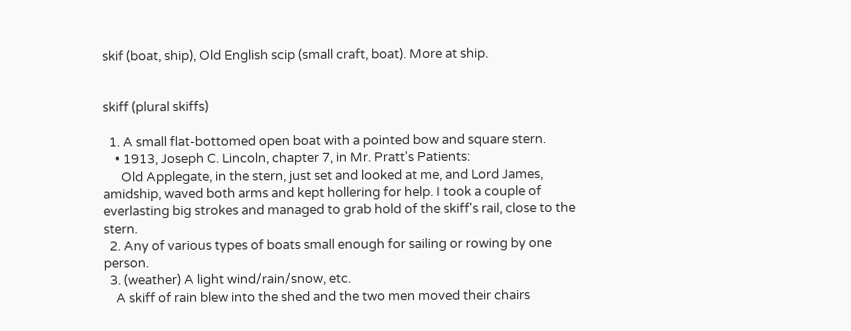skif (boat, ship), Old English scip (small craft, boat). More at ship.


skiff (plural skiffs)

  1. A small flat-bottomed open boat with a pointed bow and square stern.
    • 1913, Joseph C. Lincoln, chapter 7, in Mr. Pratt's Patients:
      Old Applegate, in the stern, just set and looked at me, and Lord James, amidship, waved both arms and kept hollering for help. I took a couple of everlasting big strokes and managed to grab hold of the skiff's rail, close to the stern.
  2. Any of various types of boats small enough for sailing or rowing by one person.
  3. (weather) A light wind/rain/snow, etc.
    A skiff of rain blew into the shed and the two men moved their chairs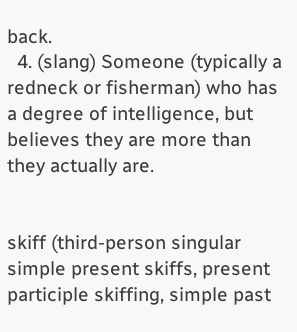back.
  4. (slang) Someone (typically a redneck or fisherman) who has a degree of intelligence, but believes they are more than they actually are.


skiff (third-person singular simple present skiffs, present participle skiffing, simple past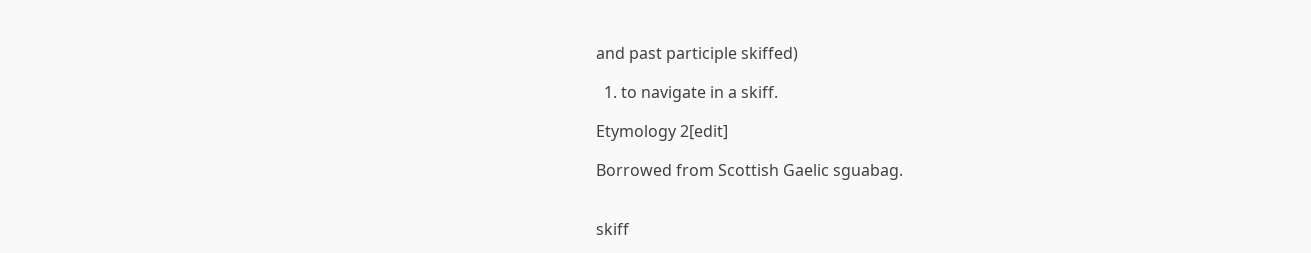and past participle skiffed)

  1. to navigate in a skiff.

Etymology 2[edit]

Borrowed from Scottish Gaelic sguabag.


skiff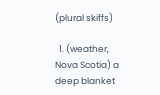(plural skiffs)

  1. (weather, Nova Scotia) a deep blanket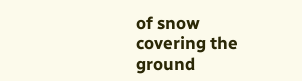of snow covering the ground